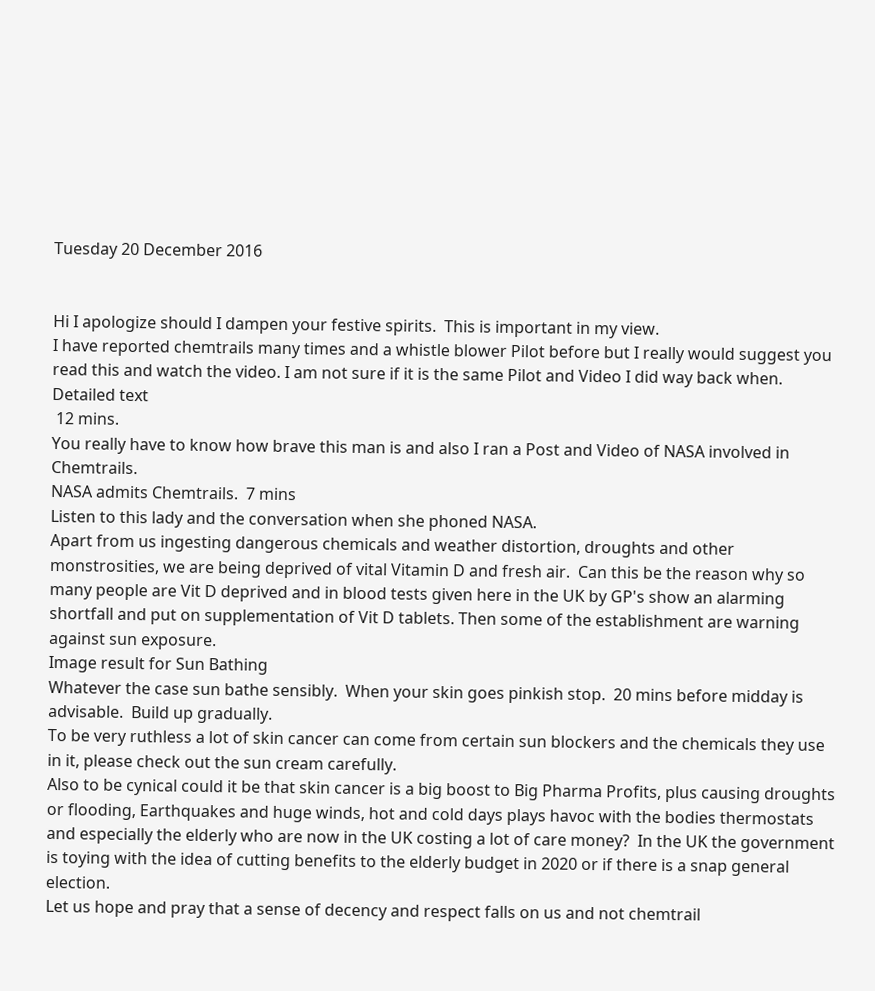Tuesday 20 December 2016


Hi I apologize should I dampen your festive spirits.  This is important in my view.
I have reported chemtrails many times and a whistle blower Pilot before but I really would suggest you read this and watch the video. I am not sure if it is the same Pilot and Video I did way back when.
Detailed text
 12 mins.
You really have to know how brave this man is and also I ran a Post and Video of NASA involved in Chemtrails.
NASA admits Chemtrails.  7 mins
Listen to this lady and the conversation when she phoned NASA.
Apart from us ingesting dangerous chemicals and weather distortion, droughts and other monstrosities, we are being deprived of vital Vitamin D and fresh air.  Can this be the reason why so many people are Vit D deprived and in blood tests given here in the UK by GP's show an alarming shortfall and put on supplementation of Vit D tablets. Then some of the establishment are warning against sun exposure.
Image result for Sun Bathing
Whatever the case sun bathe sensibly.  When your skin goes pinkish stop.  20 mins before midday is advisable.  Build up gradually.
To be very ruthless a lot of skin cancer can come from certain sun blockers and the chemicals they use in it, please check out the sun cream carefully.
Also to be cynical could it be that skin cancer is a big boost to Big Pharma Profits, plus causing droughts or flooding, Earthquakes and huge winds, hot and cold days plays havoc with the bodies thermostats and especially the elderly who are now in the UK costing a lot of care money?  In the UK the government is toying with the idea of cutting benefits to the elderly budget in 2020 or if there is a snap general election.
Let us hope and pray that a sense of decency and respect falls on us and not chemtrail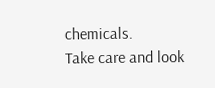chemicals.
Take care and look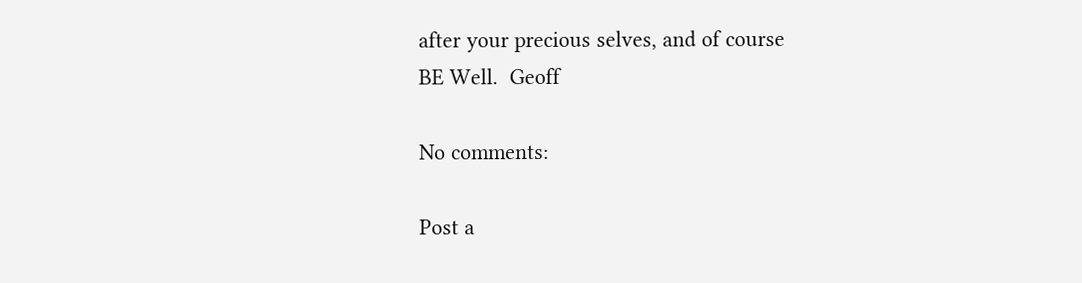after your precious selves, and of course
BE Well.  Geoff

No comments:

Post a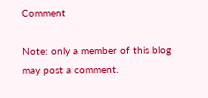Comment

Note: only a member of this blog may post a comment.